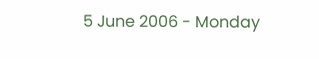5 June 2006 - Monday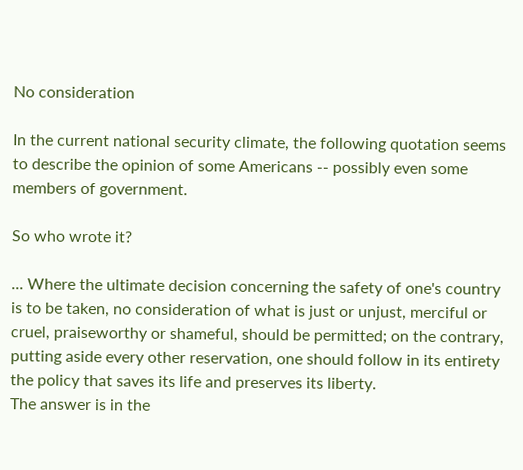No consideration

In the current national security climate, the following quotation seems to describe the opinion of some Americans -- possibly even some members of government.

So who wrote it?

... Where the ultimate decision concerning the safety of one's country is to be taken, no consideration of what is just or unjust, merciful or cruel, praiseworthy or shameful, should be permitted; on the contrary, putting aside every other reservation, one should follow in its entirety the policy that saves its life and preserves its liberty.
The answer is in the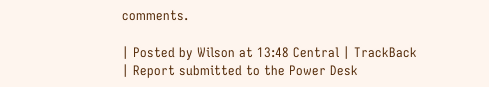comments.

| Posted by Wilson at 13:48 Central | TrackBack
| Report submitted to the Power Desk